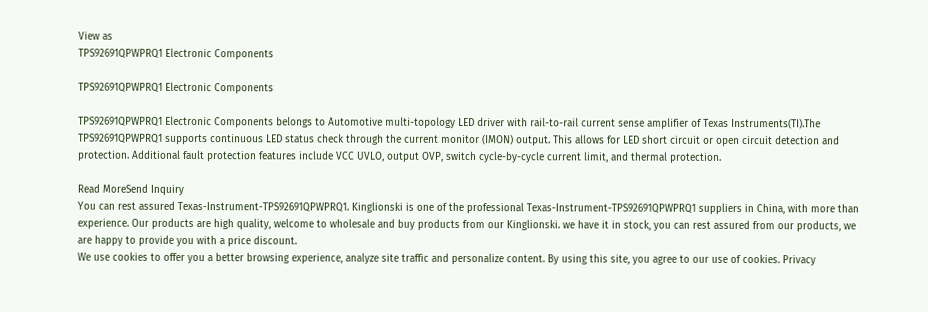View as
TPS92691QPWPRQ1 Electronic Components

TPS92691QPWPRQ1 Electronic Components

TPS92691QPWPRQ1 Electronic Components belongs to Automotive multi-topology LED driver with rail-to-rail current sense amplifier of Texas Instruments(TI).The TPS92691QPWPRQ1 supports continuous LED status check through the current monitor (IMON) output. This allows for LED short circuit or open circuit detection and protection. Additional fault protection features include VCC UVLO, output OVP, switch cycle-by-cycle current limit, and thermal protection.

Read MoreSend Inquiry
You can rest assured Texas-Instrument-TPS92691QPWPRQ1. Kinglionski is one of the professional Texas-Instrument-TPS92691QPWPRQ1 suppliers in China, with more than experience. Our products are high quality, welcome to wholesale and buy products from our Kinglionski. we have it in stock, you can rest assured from our products, we are happy to provide you with a price discount.
We use cookies to offer you a better browsing experience, analyze site traffic and personalize content. By using this site, you agree to our use of cookies. Privacy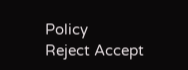Policy
Reject Accept